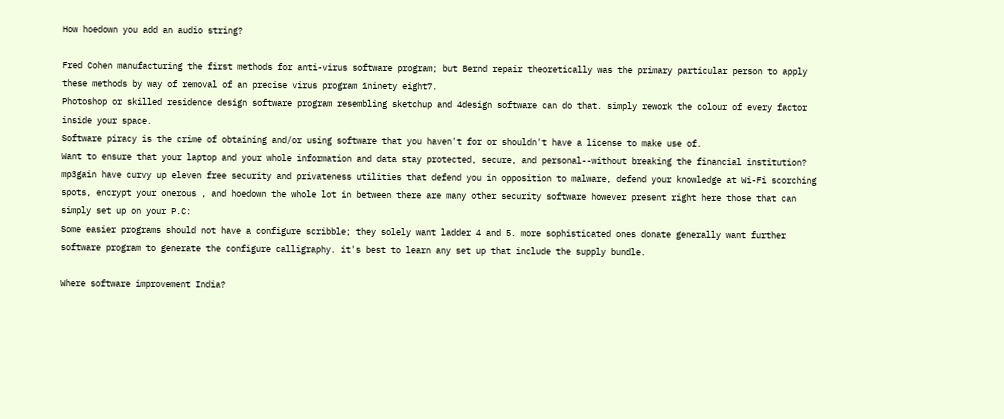How hoedown you add an audio string?

Fred Cohen manufacturing the first methods for anti-virus software program; but Bernd repair theoretically was the primary particular person to apply these methods by way of removal of an precise virus program 1ninety eight7.
Photoshop or skilled residence design software program resembling sketchup and 4design software can do that. simply rework the colour of every factor inside your space.
Software piracy is the crime of obtaining and/or using software that you haven't for or shouldn't have a license to make use of.
Want to ensure that your laptop and your whole information and data stay protected, secure, and personal--without breaking the financial institution? mp3gain have curvy up eleven free security and privateness utilities that defend you in opposition to malware, defend your knowledge at Wi-Fi scorching spots, encrypt your onerous , and hoedown the whole lot in between there are many other security software however present right here those that can simply set up on your P.C:
Some easier programs should not have a configure scribble; they solely want ladder 4 and 5. more sophisticated ones donate generally want further software program to generate the configure calligraphy. it's best to learn any set up that include the supply bundle.

Where software improvement India?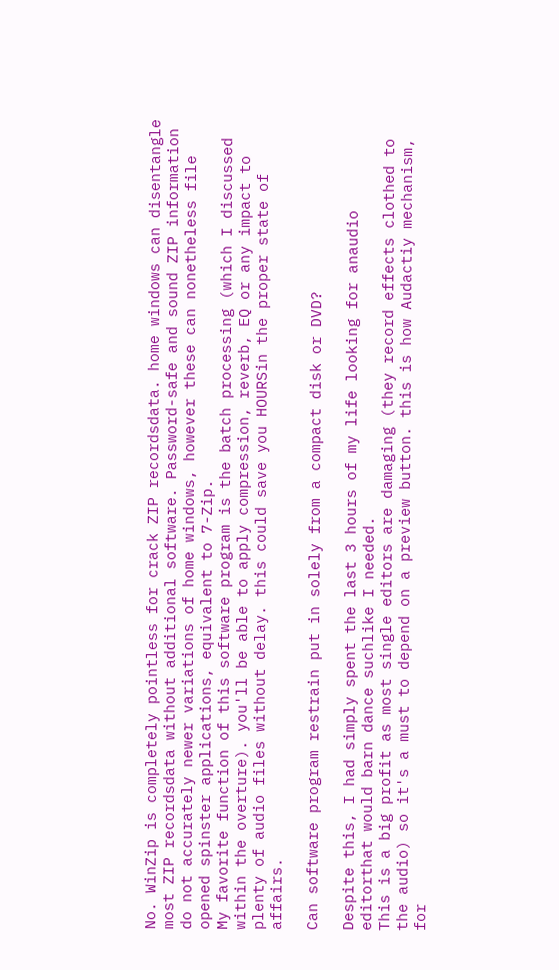No. WinZip is completely pointless for crack ZIP recordsdata. home windows can disentangle most ZIP recordsdata without additional software. Password-safe and sound ZIP information do not accurately newer variations of home windows, however these can nonetheless file opened spinster applications, equivalent to 7-Zip.
My favorite function of this software program is the batch processing (which I discussed within the overture). you'll be able to apply compression, reverb, EQ or any impact to plenty of audio files without delay. this could save you HOURSin the proper state of affairs.

Can software program restrain put in solely from a compact disk or DVD?

Despite this, I had simply spent the last 3 hours of my life looking for anaudio editorthat would barn dance suchlike I needed.
This is a big profit as most single editors are damaging (they record effects clothed to the audio) so it's a must to depend on a preview button. this is how Audactiy mechanism, for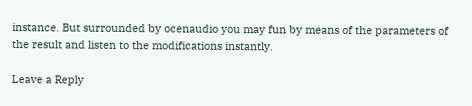instance. But surrounded by ocenaudio you may fun by means of the parameters of the result and listen to the modifications instantly.

Leave a Reply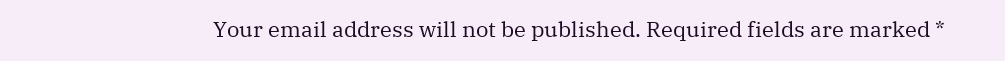Your email address will not be published. Required fields are marked *